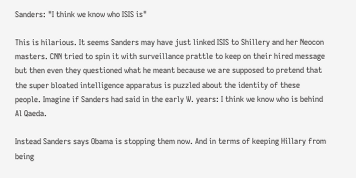Sanders: "I think we know who ISIS is"

This is hilarious. It seems Sanders may have just linked ISIS to Shillery and her Neocon masters. CNN tried to spin it with surveillance prattle to keep on their hired message but then even they questioned what he meant because we are supposed to pretend that the super bloated intelligence apparatus is puzzled about the identity of these people. Imagine if Sanders had said in the early W. years: I think we know who is behind Al Qaeda.

Instead Sanders says Obama is stopping them now. And in terms of keeping Hillary from being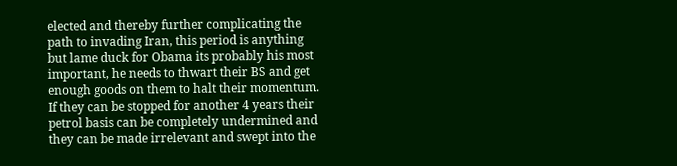elected and thereby further complicating the path to invading Iran, this period is anything but lame duck for Obama its probably his most important, he needs to thwart their BS and get enough goods on them to halt their momentum. If they can be stopped for another 4 years their petrol basis can be completely undermined and they can be made irrelevant and swept into the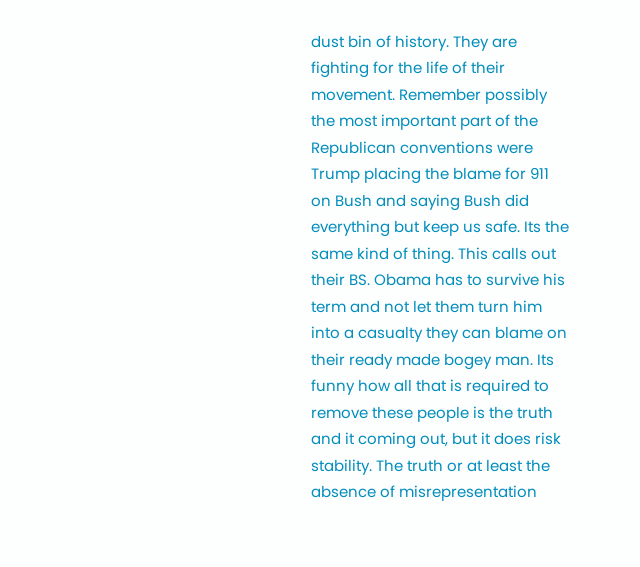dust bin of history. They are fighting for the life of their movement. Remember possibly the most important part of the Republican conventions were Trump placing the blame for 911 on Bush and saying Bush did everything but keep us safe. Its the same kind of thing. This calls out their BS. Obama has to survive his term and not let them turn him into a casualty they can blame on their ready made bogey man. Its funny how all that is required to remove these people is the truth and it coming out, but it does risk stability. The truth or at least the absence of misrepresentation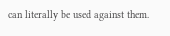can literally be used against them.